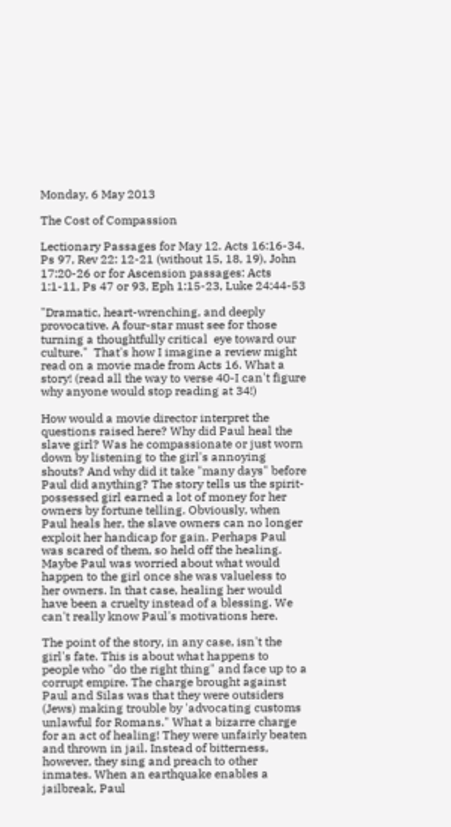Monday, 6 May 2013

The Cost of Compassion

Lectionary Passages for May 12. Acts 16:16-34. Ps 97, Rev 22: 12-21 (without 15, 18, 19), John 17:20-26 or for Ascension passages: Acts 1:1-11, Ps 47 or 93, Eph 1:15-23, Luke 24:44-53

"Dramatic, heart-wrenching, and deeply provocative. A four-star must see for those turning a thoughtfully critical  eye toward our culture."  That's how I imagine a review might read on a movie made from Acts 16. What a story! (read all the way to verse 40-I can't figure why anyone would stop reading at 34!)

How would a movie director interpret the questions raised here? Why did Paul heal the slave girl? Was he compassionate or just worn down by listening to the girl's annoying shouts? And why did it take "many days" before Paul did anything? The story tells us the spirit-possessed girl earned a lot of money for her owners by fortune telling. Obviously, when Paul heals her, the slave owners can no longer exploit her handicap for gain. Perhaps Paul was scared of them, so held off the healing. Maybe Paul was worried about what would happen to the girl once she was valueless to her owners. In that case, healing her would have been a cruelty instead of a blessing. We can't really know Paul's motivations here.

The point of the story, in any case, isn't the girl's fate. This is about what happens to people who "do the right thing" and face up to a corrupt empire. The charge brought against Paul and Silas was that they were outsiders (Jews) making trouble by 'advocating customs unlawful for Romans." What a bizarre charge for an act of healing! They were unfairly beaten and thrown in jail. Instead of bitterness, however, they sing and preach to other inmates. When an earthquake enables a jailbreak, Paul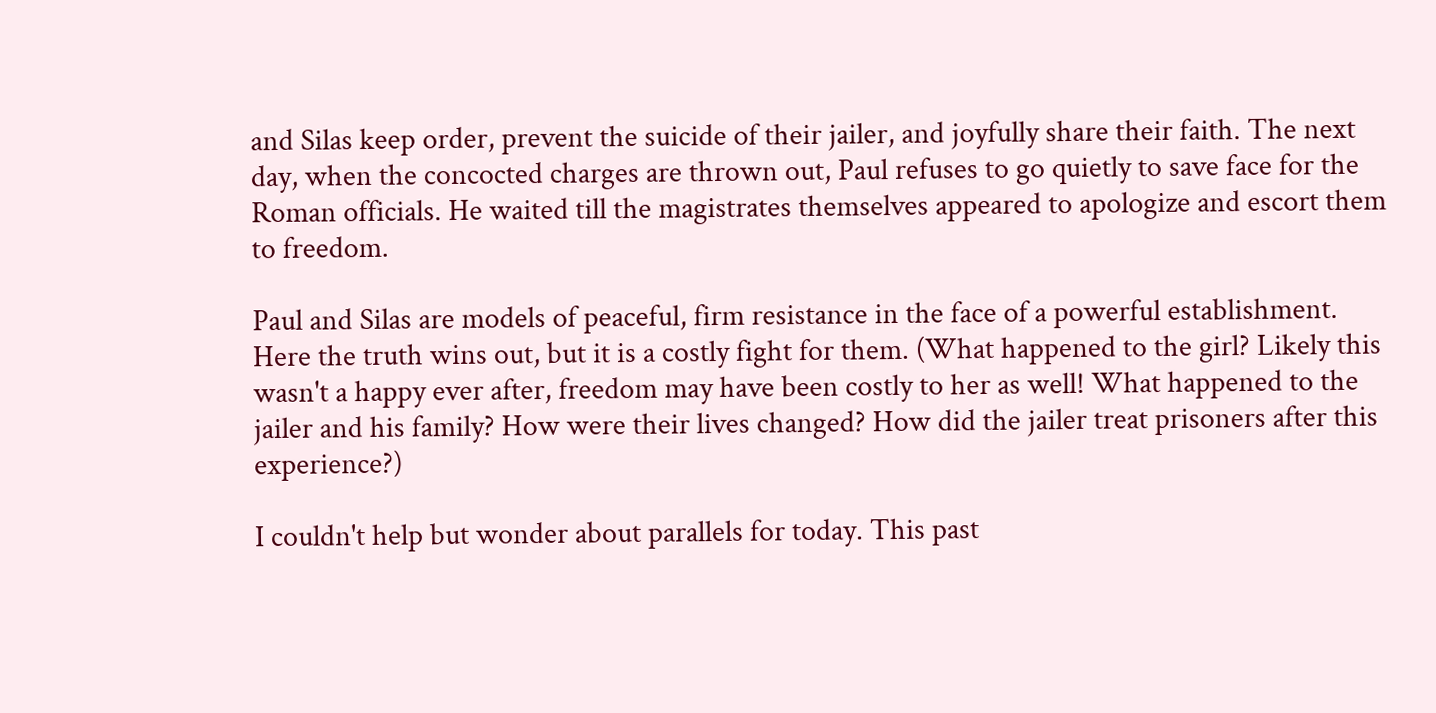and Silas keep order, prevent the suicide of their jailer, and joyfully share their faith. The next day, when the concocted charges are thrown out, Paul refuses to go quietly to save face for the Roman officials. He waited till the magistrates themselves appeared to apologize and escort them to freedom.

Paul and Silas are models of peaceful, firm resistance in the face of a powerful establishment. Here the truth wins out, but it is a costly fight for them. (What happened to the girl? Likely this wasn't a happy ever after, freedom may have been costly to her as well! What happened to the jailer and his family? How were their lives changed? How did the jailer treat prisoners after this experience?)

I couldn't help but wonder about parallels for today. This past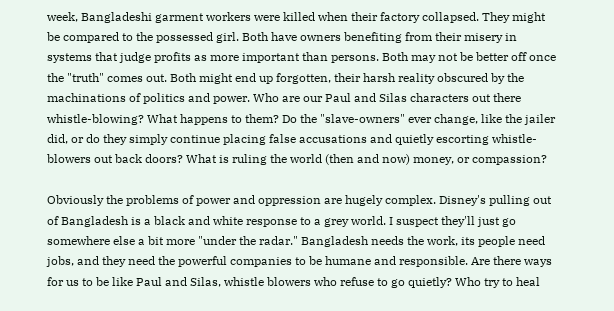week, Bangladeshi garment workers were killed when their factory collapsed. They might be compared to the possessed girl. Both have owners benefiting from their misery in systems that judge profits as more important than persons. Both may not be better off once the "truth" comes out. Both might end up forgotten, their harsh reality obscured by the machinations of politics and power. Who are our Paul and Silas characters out there whistle-blowing? What happens to them? Do the "slave-owners" ever change, like the jailer did, or do they simply continue placing false accusations and quietly escorting whistle-blowers out back doors? What is ruling the world (then and now) money, or compassion?

Obviously the problems of power and oppression are hugely complex. Disney's pulling out of Bangladesh is a black and white response to a grey world. I suspect they'll just go somewhere else a bit more "under the radar." Bangladesh needs the work, its people need jobs, and they need the powerful companies to be humane and responsible. Are there ways for us to be like Paul and Silas, whistle blowers who refuse to go quietly? Who try to heal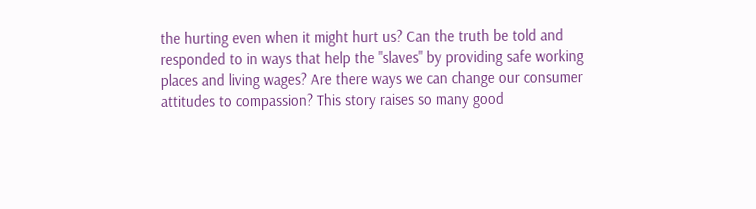the hurting even when it might hurt us? Can the truth be told and responded to in ways that help the "slaves" by providing safe working places and living wages? Are there ways we can change our consumer attitudes to compassion? This story raises so many good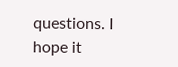questions. I hope it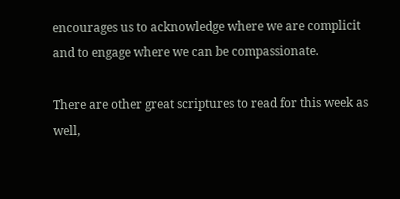encourages us to acknowledge where we are complicit and to engage where we can be compassionate.

There are other great scriptures to read for this week as well,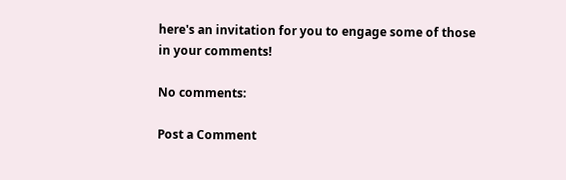here's an invitation for you to engage some of those in your comments!

No comments:

Post a Comment